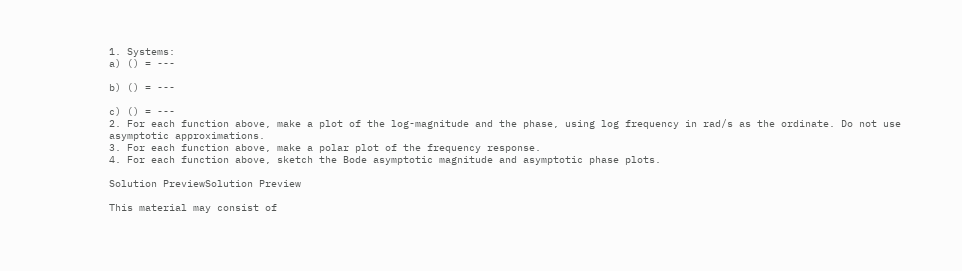1. Systems:
a) () = ---

b) () = ---

c) () = ---
2. For each function above, make a plot of the log-magnitude and the phase, using log frequency in rad/s as the ordinate. Do not use asymptotic approximations.
3. For each function above, make a polar plot of the frequency response.
4. For each function above, sketch the Bode asymptotic magnitude and asymptotic phase plots.

Solution PreviewSolution Preview

This material may consist of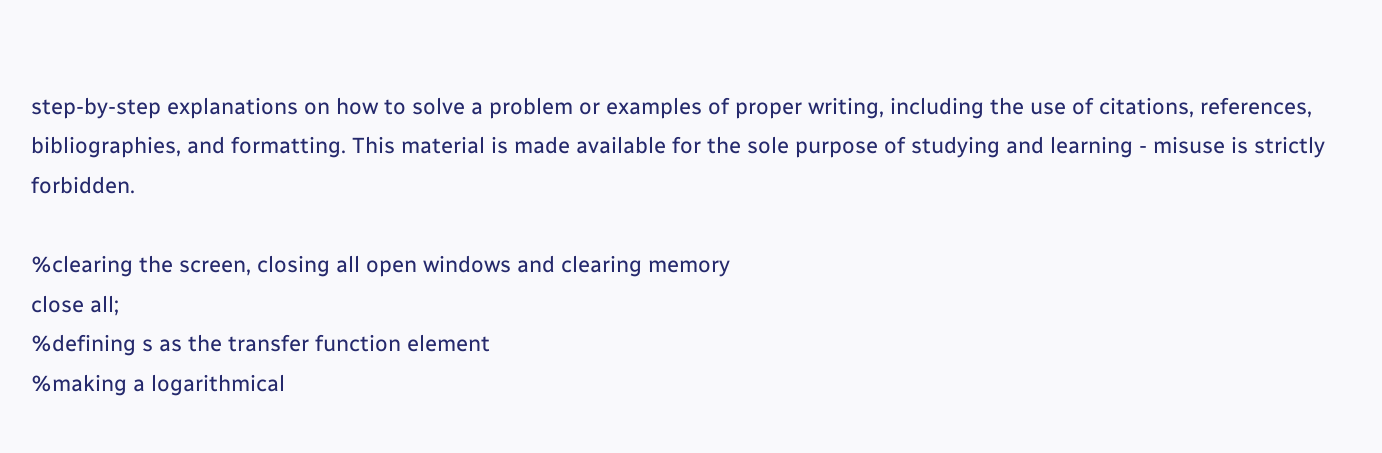step-by-step explanations on how to solve a problem or examples of proper writing, including the use of citations, references, bibliographies, and formatting. This material is made available for the sole purpose of studying and learning - misuse is strictly forbidden.

%clearing the screen, closing all open windows and clearing memory
close all;
%defining s as the transfer function element
%making a logarithmical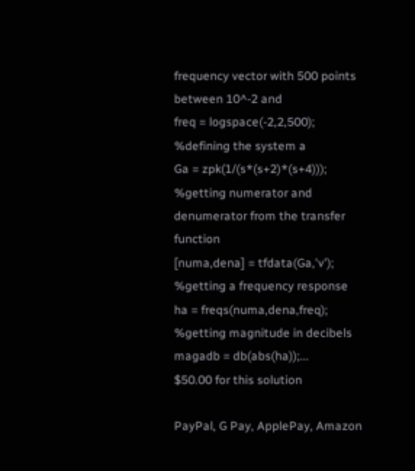frequency vector with 500 points between 10^-2 and
freq = logspace(-2,2,500);
%defining the system a
Ga = zpk(1/(s*(s+2)*(s+4)));
%getting numerator and denumerator from the transfer function
[numa,dena] = tfdata(Ga,'v');
%getting a frequency response
ha = freqs(numa,dena,freq);
%getting magnitude in decibels
magadb = db(abs(ha));...
$50.00 for this solution

PayPal, G Pay, ApplePay, Amazon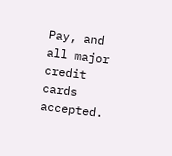Pay, and all major credit cards accepted.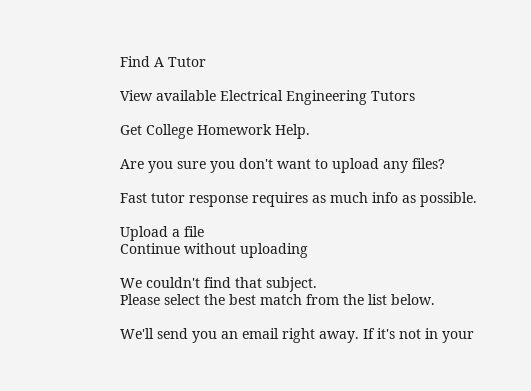Find A Tutor

View available Electrical Engineering Tutors

Get College Homework Help.

Are you sure you don't want to upload any files?

Fast tutor response requires as much info as possible.

Upload a file
Continue without uploading

We couldn't find that subject.
Please select the best match from the list below.

We'll send you an email right away. If it's not in your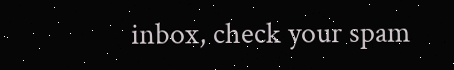inbox, check your spam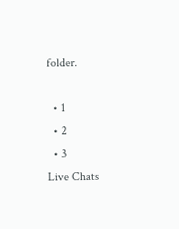folder.

  • 1
  • 2
  • 3
Live Chats